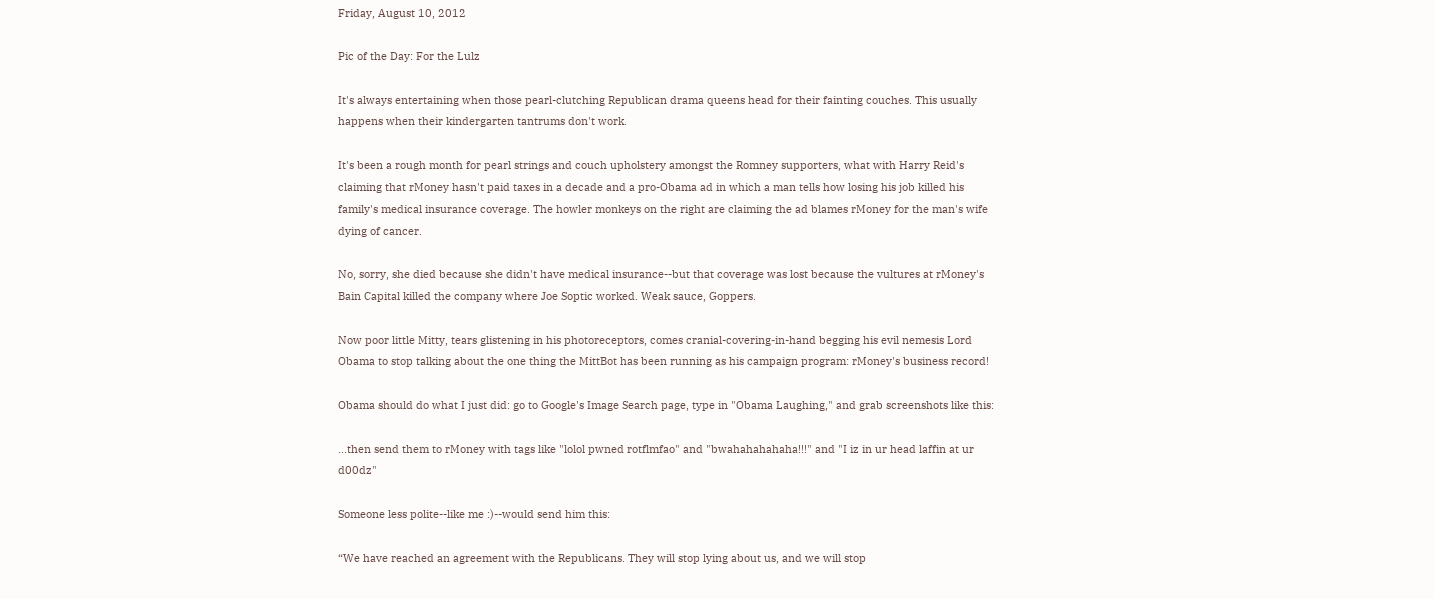Friday, August 10, 2012

Pic of the Day: For the Lulz

It's always entertaining when those pearl-clutching Republican drama queens head for their fainting couches. This usually happens when their kindergarten tantrums don't work.

It's been a rough month for pearl strings and couch upholstery amongst the Romney supporters, what with Harry Reid's claiming that rMoney hasn't paid taxes in a decade and a pro-Obama ad in which a man tells how losing his job killed his family's medical insurance coverage. The howler monkeys on the right are claiming the ad blames rMoney for the man's wife dying of cancer.

No, sorry, she died because she didn't have medical insurance--but that coverage was lost because the vultures at rMoney's Bain Capital killed the company where Joe Soptic worked. Weak sauce, Goppers.

Now poor little Mitty, tears glistening in his photoreceptors, comes cranial-covering-in-hand begging his evil nemesis Lord Obama to stop talking about the one thing the MittBot has been running as his campaign program: rMoney's business record!

Obama should do what I just did: go to Google's Image Search page, type in "Obama Laughing," and grab screenshots like this:

...then send them to rMoney with tags like "lolol pwned rotflmfao" and "bwahahahahaha!!!" and "I iz in ur head laffin at ur d00dz"

Someone less polite--like me :)--would send him this:

“We have reached an agreement with the Republicans. They will stop lying about us, and we will stop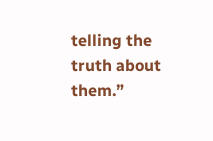telling the truth about them.”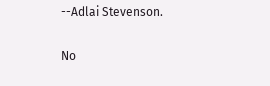--Adlai Stevenson.

No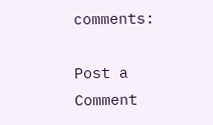comments:

Post a Comment